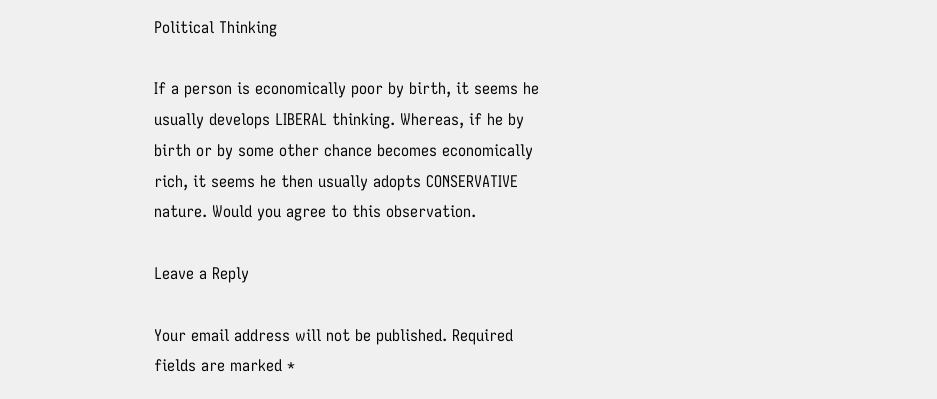Political Thinking

If a person is economically poor by birth, it seems he usually develops LIBERAL thinking. Whereas, if he by birth or by some other chance becomes economically rich, it seems he then usually adopts CONSERVATIVE nature. Would you agree to this observation.

Leave a Reply

Your email address will not be published. Required fields are marked *